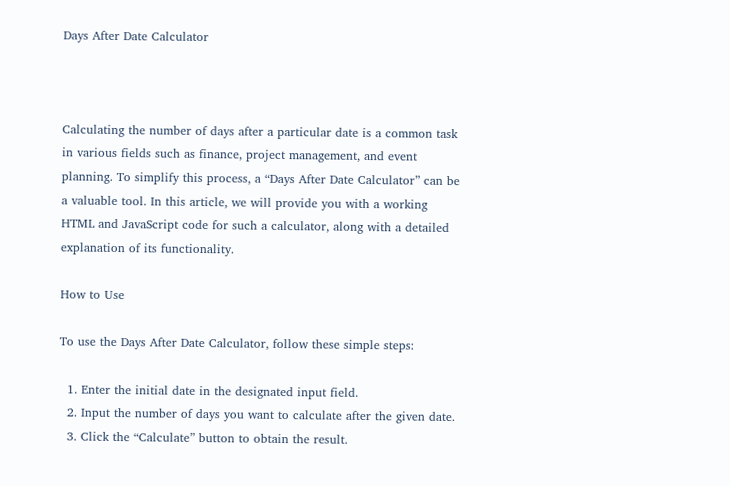Days After Date Calculator



Calculating the number of days after a particular date is a common task in various fields such as finance, project management, and event planning. To simplify this process, a “Days After Date Calculator” can be a valuable tool. In this article, we will provide you with a working HTML and JavaScript code for such a calculator, along with a detailed explanation of its functionality.

How to Use

To use the Days After Date Calculator, follow these simple steps:

  1. Enter the initial date in the designated input field.
  2. Input the number of days you want to calculate after the given date.
  3. Click the “Calculate” button to obtain the result.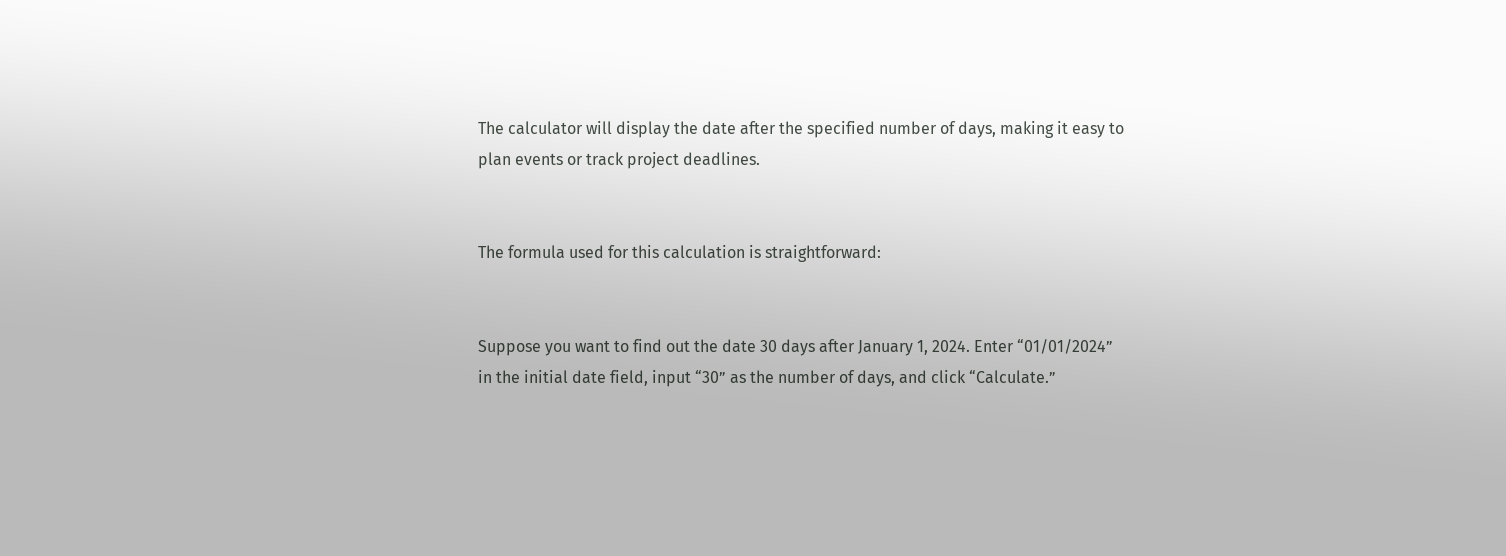The calculator will display the date after the specified number of days, making it easy to plan events or track project deadlines.


The formula used for this calculation is straightforward:


Suppose you want to find out the date 30 days after January 1, 2024. Enter “01/01/2024” in the initial date field, input “30” as the number of days, and click “Calculate.”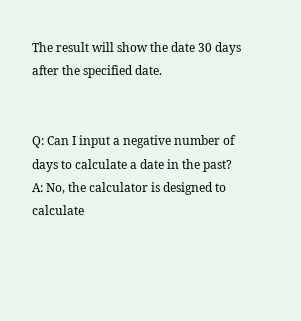The result will show the date 30 days after the specified date.


Q: Can I input a negative number of days to calculate a date in the past?
A: No, the calculator is designed to calculate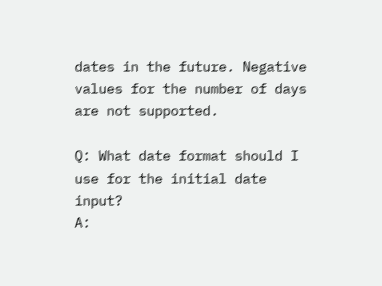dates in the future. Negative values for the number of days are not supported.

Q: What date format should I use for the initial date input?
A: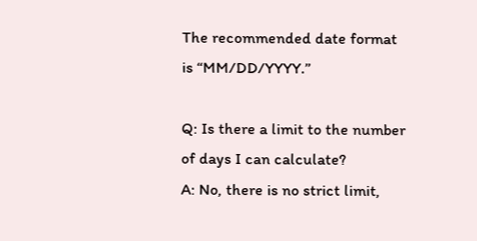The recommended date format is “MM/DD/YYYY.”

Q: Is there a limit to the number of days I can calculate?
A: No, there is no strict limit,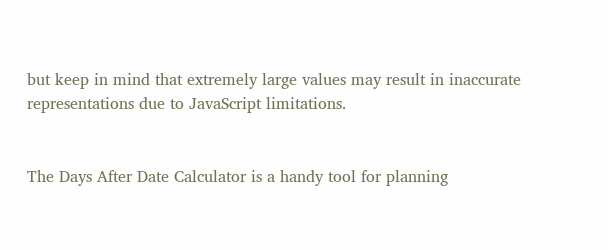but keep in mind that extremely large values may result in inaccurate representations due to JavaScript limitations.


The Days After Date Calculator is a handy tool for planning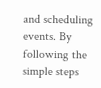and scheduling events. By following the simple steps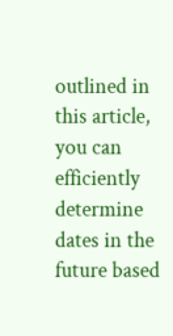outlined in this article, you can efficiently determine dates in the future based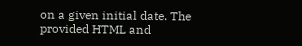on a given initial date. The provided HTML and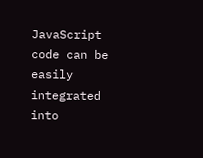JavaScript code can be easily integrated into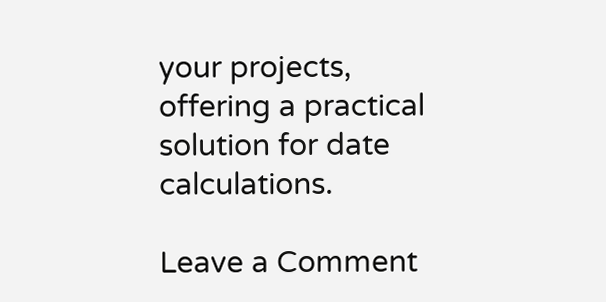your projects, offering a practical solution for date calculations.

Leave a Comment